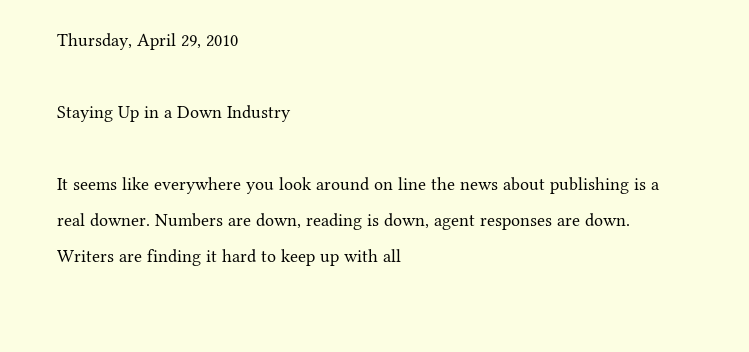Thursday, April 29, 2010

Staying Up in a Down Industry

It seems like everywhere you look around on line the news about publishing is a real downer. Numbers are down, reading is down, agent responses are down. Writers are finding it hard to keep up with all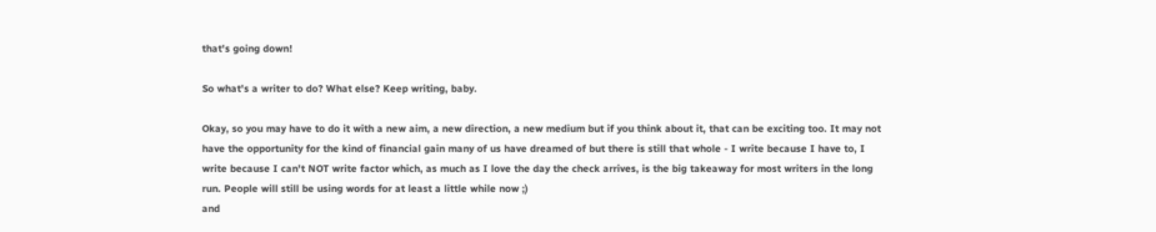that's going down!

So what's a writer to do? What else? Keep writing, baby.

Okay, so you may have to do it with a new aim, a new direction, a new medium but if you think about it, that can be exciting too. It may not have the opportunity for the kind of financial gain many of us have dreamed of but there is still that whole - I write because I have to, I write because I can't NOT write factor which, as much as I love the day the check arrives, is the big takeaway for most writers in the long run. People will still be using words for at least a little while now ;)
and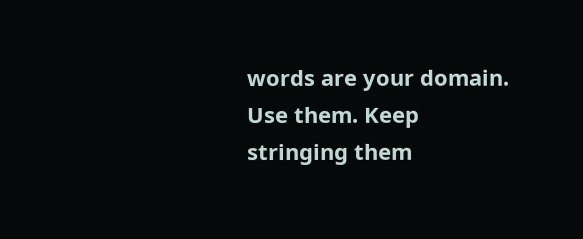words are your domain. Use them. Keep stringing them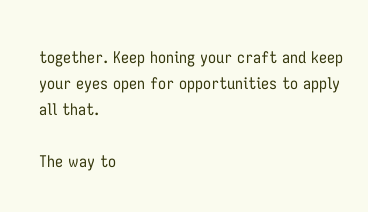together. Keep honing your craft and keep your eyes open for opportunities to apply all that.

The way to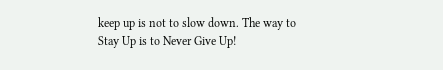keep up is not to slow down. The way to Stay Up is to Never Give Up!